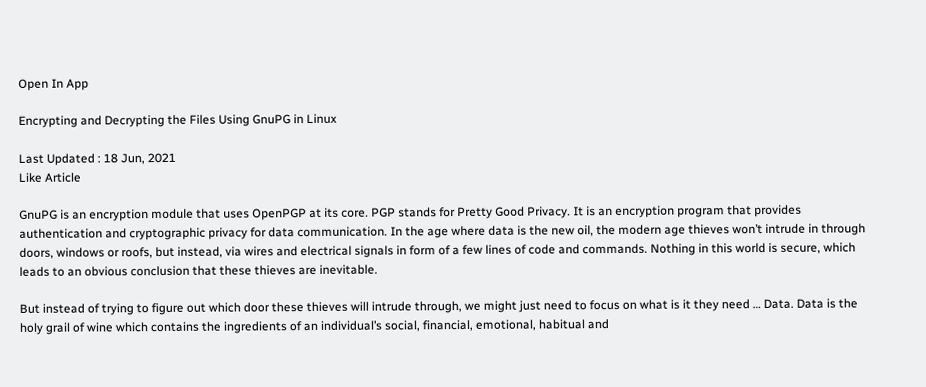Open In App

Encrypting and Decrypting the Files Using GnuPG in Linux

Last Updated : 18 Jun, 2021
Like Article

GnuPG is an encryption module that uses OpenPGP at its core. PGP stands for Pretty Good Privacy. It is an encryption program that provides authentication and cryptographic privacy for data communication. In the age where data is the new oil, the modern age thieves won’t intrude in through doors, windows or roofs, but instead, via wires and electrical signals in form of a few lines of code and commands. Nothing in this world is secure, which leads to an obvious conclusion that these thieves are inevitable.

But instead of trying to figure out which door these thieves will intrude through, we might just need to focus on what is it they need … Data. Data is the holy grail of wine which contains the ingredients of an individual’s social, financial, emotional, habitual and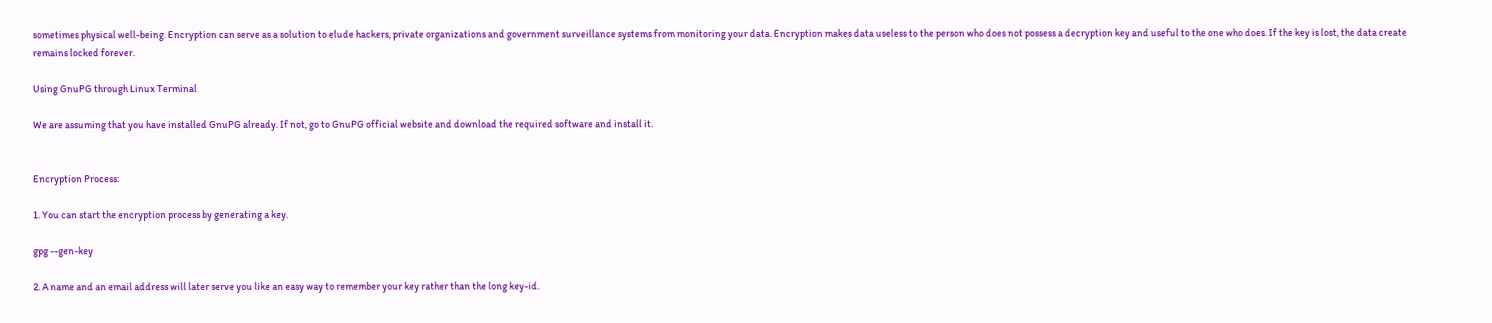sometimes physical well-being. Encryption can serve as a solution to elude hackers, private organizations and government surveillance systems from monitoring your data. Encryption makes data useless to the person who does not possess a decryption key and useful to the one who does. If the key is lost, the data create remains locked forever.

Using GnuPG through Linux Terminal

We are assuming that you have installed GnuPG already. If not, go to GnuPG official website and download the required software and install it.


Encryption Process:

1. You can start the encryption process by generating a key.

gpg --gen-key

2. A name and an email address will later serve you like an easy way to remember your key rather than the long key-id.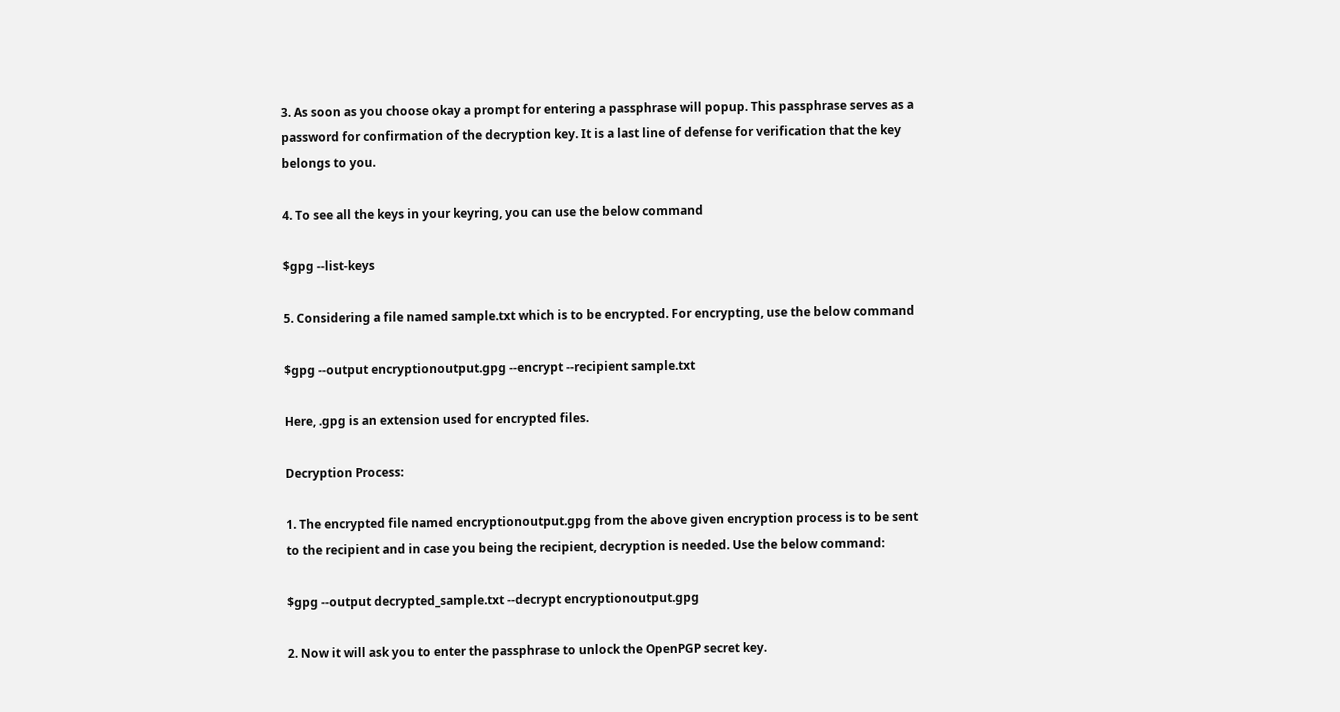3. As soon as you choose okay a prompt for entering a passphrase will popup. This passphrase serves as a password for confirmation of the decryption key. It is a last line of defense for verification that the key belongs to you.

4. To see all the keys in your keyring, you can use the below command

$gpg --list-keys

5. Considering a file named sample.txt which is to be encrypted. For encrypting, use the below command

$gpg --output encryptionoutput.gpg --encrypt --recipient sample.txt

Here, .gpg is an extension used for encrypted files.

Decryption Process:

1. The encrypted file named encryptionoutput.gpg from the above given encryption process is to be sent to the recipient and in case you being the recipient, decryption is needed. Use the below command:

$gpg --output decrypted_sample.txt --decrypt encryptionoutput.gpg

2. Now it will ask you to enter the passphrase to unlock the OpenPGP secret key.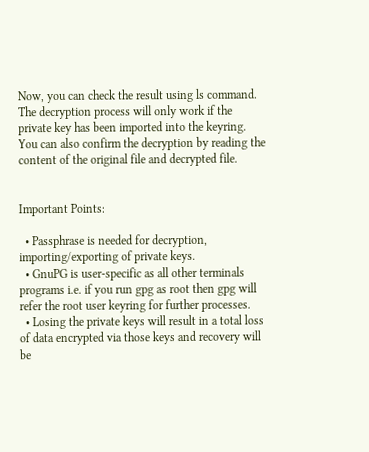Now, you can check the result using ls command. The decryption process will only work if the private key has been imported into the keyring. You can also confirm the decryption by reading the content of the original file and decrypted file.


Important Points:

  • Passphrase is needed for decryption, importing/exporting of private keys.
  • GnuPG is user-specific as all other terminals programs i.e. if you run gpg as root then gpg will refer the root user keyring for further processes.
  • Losing the private keys will result in a total loss of data encrypted via those keys and recovery will be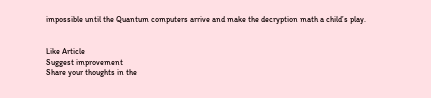impossible until the Quantum computers arrive and make the decryption math a child’s play.


Like Article
Suggest improvement
Share your thoughts in the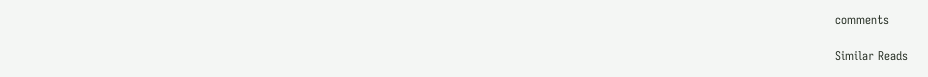comments

Similar Reads